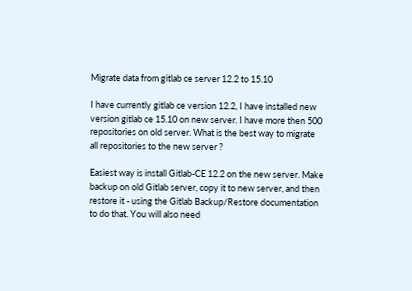Migrate data from gitlab ce server 12.2 to 15.10

I have currently gitlab ce version 12.2, I have installed new version gitlab ce 15.10 on new server. I have more then 500 repositories on old server. What is the best way to migrate all repositories to the new server ?

Easiest way is install Gitlab-CE 12.2 on the new server. Make backup on old Gitlab server, copy it to new server, and then restore it - using the Gitlab Backup/Restore documentation to do that. You will also need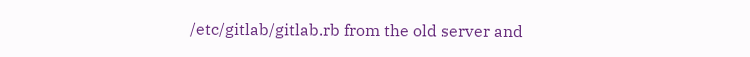/etc/gitlab/gitlab.rb from the old server and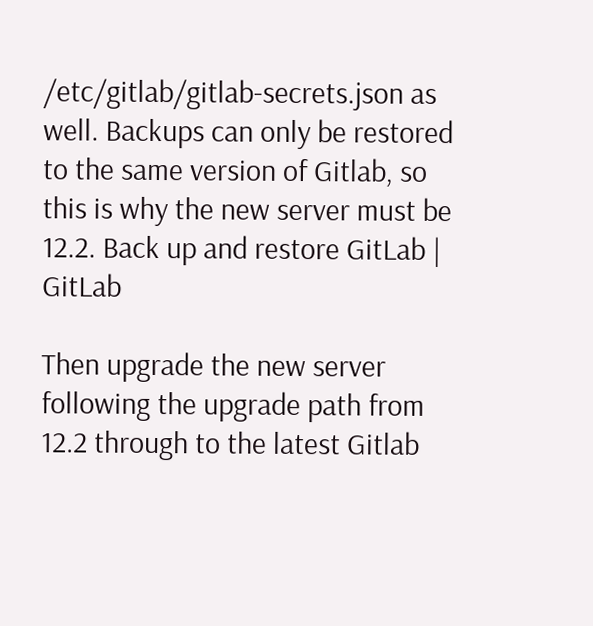/etc/gitlab/gitlab-secrets.json as well. Backups can only be restored to the same version of Gitlab, so this is why the new server must be 12.2. Back up and restore GitLab | GitLab

Then upgrade the new server following the upgrade path from 12.2 through to the latest Gitlab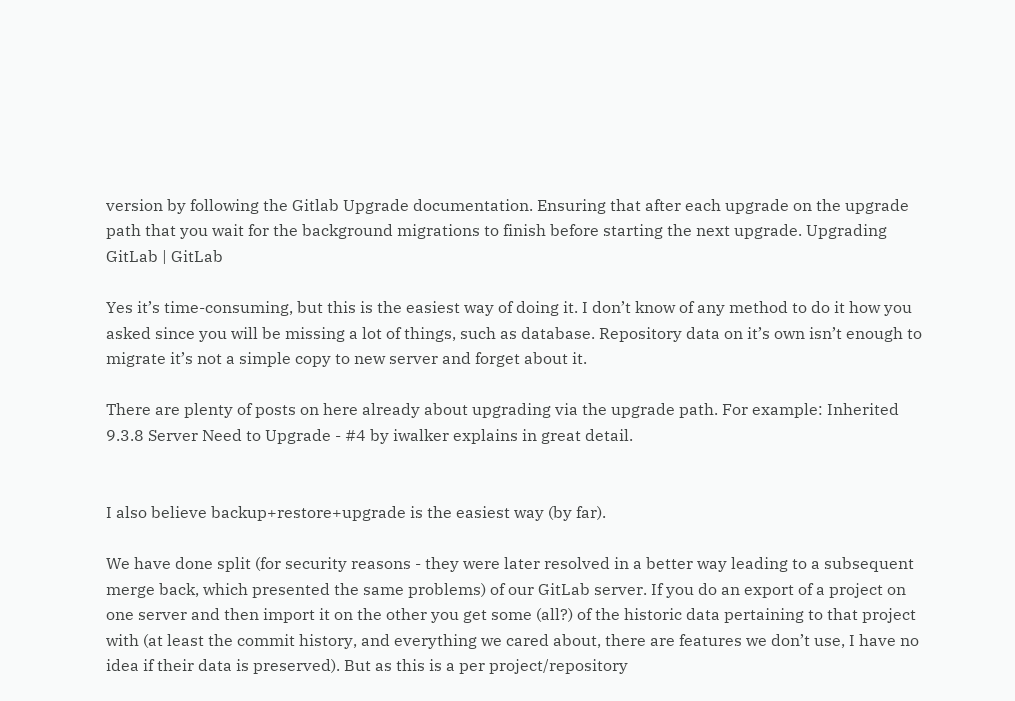version by following the Gitlab Upgrade documentation. Ensuring that after each upgrade on the upgrade path that you wait for the background migrations to finish before starting the next upgrade. Upgrading GitLab | GitLab

Yes it’s time-consuming, but this is the easiest way of doing it. I don’t know of any method to do it how you asked since you will be missing a lot of things, such as database. Repository data on it’s own isn’t enough to migrate it’s not a simple copy to new server and forget about it.

There are plenty of posts on here already about upgrading via the upgrade path. For example: Inherited 9.3.8 Server Need to Upgrade - #4 by iwalker explains in great detail.


I also believe backup+restore+upgrade is the easiest way (by far).

We have done split (for security reasons - they were later resolved in a better way leading to a subsequent merge back, which presented the same problems) of our GitLab server. If you do an export of a project on one server and then import it on the other you get some (all?) of the historic data pertaining to that project with (at least the commit history, and everything we cared about, there are features we don’t use, I have no idea if their data is preserved). But as this is a per project/repository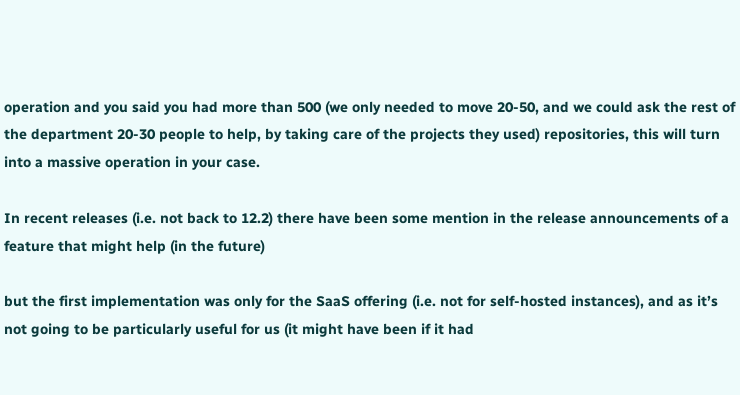operation and you said you had more than 500 (we only needed to move 20-50, and we could ask the rest of the department 20-30 people to help, by taking care of the projects they used) repositories, this will turn into a massive operation in your case.

In recent releases (i.e. not back to 12.2) there have been some mention in the release announcements of a feature that might help (in the future)

but the first implementation was only for the SaaS offering (i.e. not for self-hosted instances), and as it’s not going to be particularly useful for us (it might have been if it had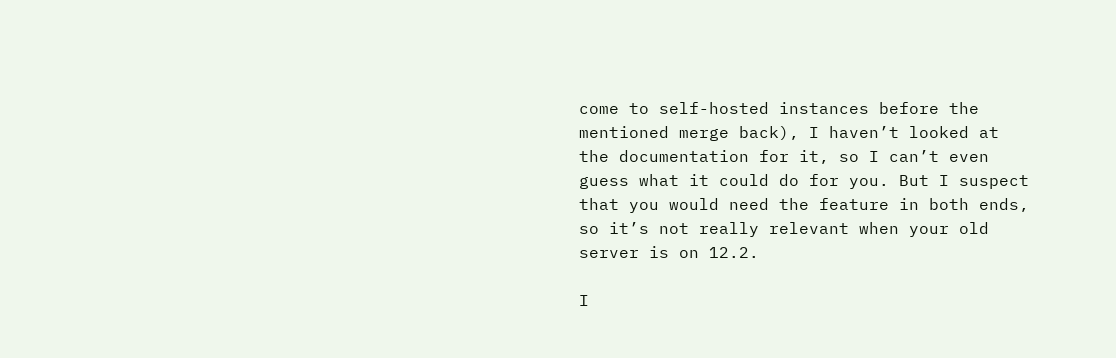come to self-hosted instances before the mentioned merge back), I haven’t looked at the documentation for it, so I can’t even guess what it could do for you. But I suspect that you would need the feature in both ends, so it’s not really relevant when your old server is on 12.2.

I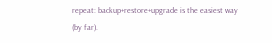repeat: backup+restore+upgrade is the easiest way (by far).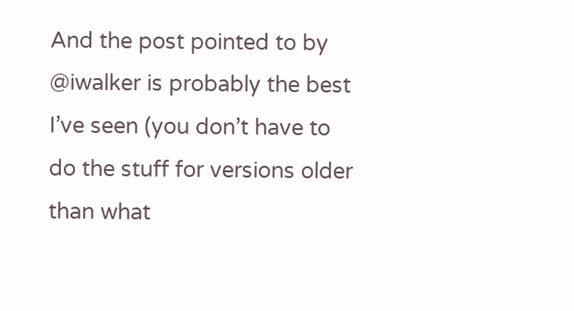And the post pointed to by @iwalker is probably the best I’ve seen (you don’t have to do the stuff for versions older than what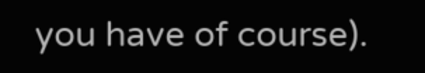you have of course).